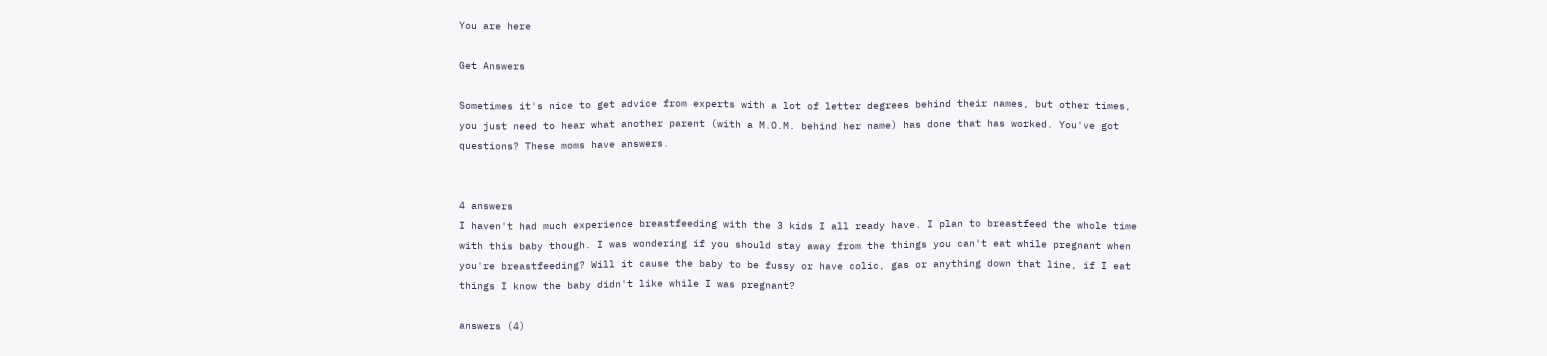You are here

Get Answers

Sometimes it's nice to get advice from experts with a lot of letter degrees behind their names, but other times, you just need to hear what another parent (with a M.O.M. behind her name) has done that has worked. You've got questions? These moms have answers.


4 answers
I haven't had much experience breastfeeding with the 3 kids I all ready have. I plan to breastfeed the whole time with this baby though. I was wondering if you should stay away from the things you can't eat while pregnant when you're breastfeeding? Will it cause the baby to be fussy or have colic, gas or anything down that line, if I eat things I know the baby didn't like while I was pregnant?

answers (4)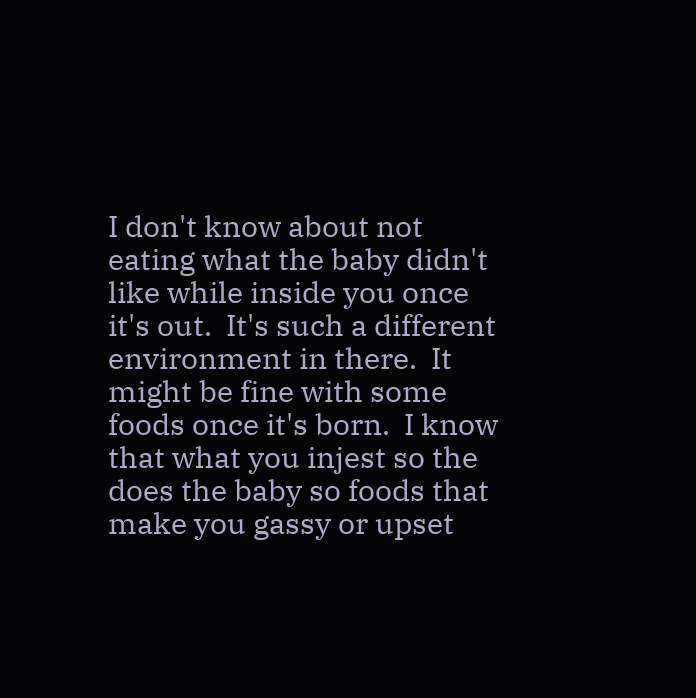I don't know about not eating what the baby didn't like while inside you once it's out.  It's such a different environment in there.  It might be fine with some foods once it's born.  I know that what you injest so the does the baby so foods that make you gassy or upset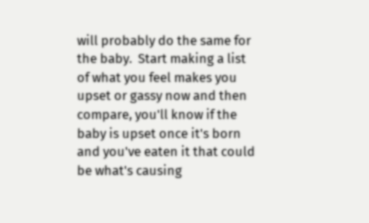will probably do the same for the baby.  Start making a list of what you feel makes you upset or gassy now and then compare, you'll know if the baby is upset once it's born and you've eaten it that could be what's causing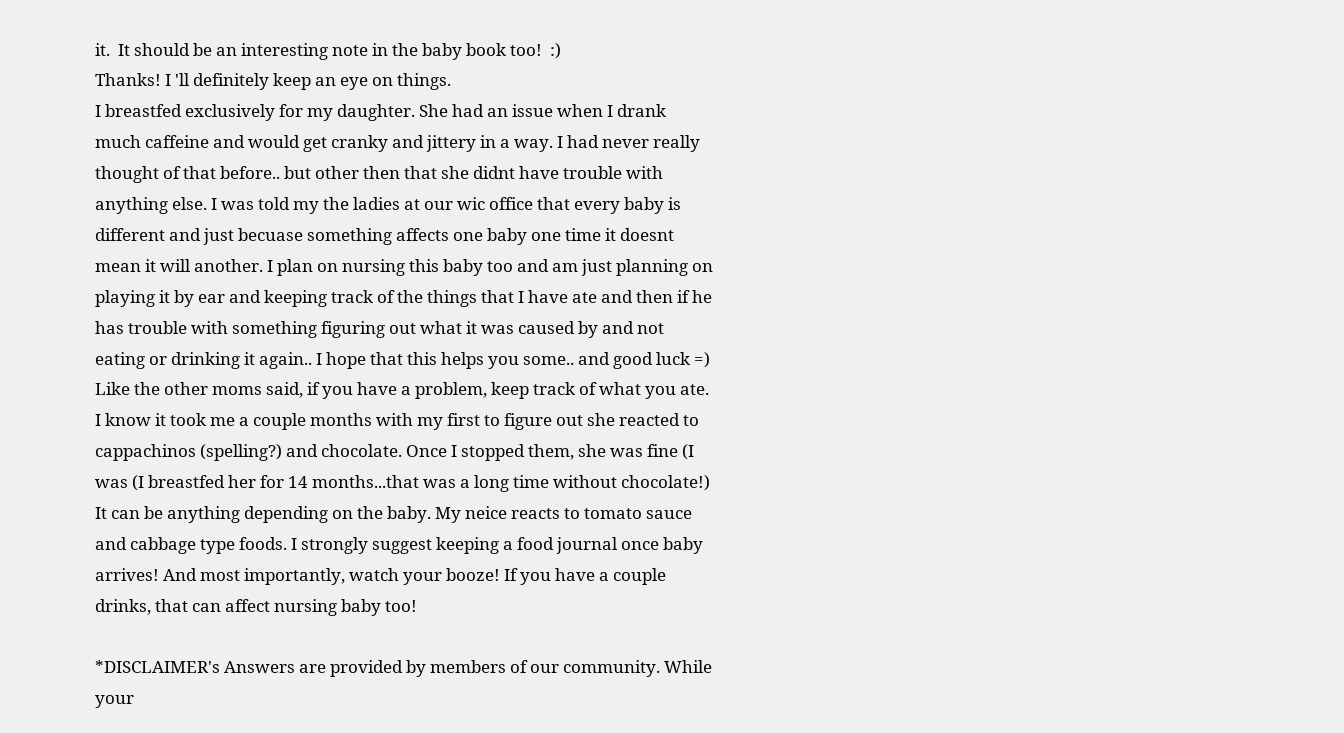it.  It should be an interesting note in the baby book too!  :)
Thanks! I 'll definitely keep an eye on things.
I breastfed exclusively for my daughter. She had an issue when I drank much caffeine and would get cranky and jittery in a way. I had never really thought of that before.. but other then that she didnt have trouble with anything else. I was told my the ladies at our wic office that every baby is different and just becuase something affects one baby one time it doesnt mean it will another. I plan on nursing this baby too and am just planning on playing it by ear and keeping track of the things that I have ate and then if he has trouble with something figuring out what it was caused by and not eating or drinking it again.. I hope that this helps you some.. and good luck =)
Like the other moms said, if you have a problem, keep track of what you ate. I know it took me a couple months with my first to figure out she reacted to cappachinos (spelling?) and chocolate. Once I stopped them, she was fine (I was (I breastfed her for 14 months...that was a long time without chocolate!) It can be anything depending on the baby. My neice reacts to tomato sauce and cabbage type foods. I strongly suggest keeping a food journal once baby arrives! And most importantly, watch your booze! If you have a couple drinks, that can affect nursing baby too!

*DISCLAIMER's Answers are provided by members of our community. While your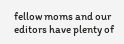fellow moms and our editors have plenty of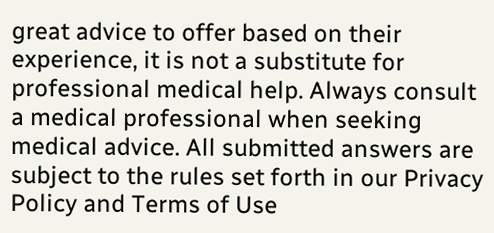great advice to offer based on their experience, it is not a substitute for professional medical help. Always consult a medical professional when seeking medical advice. All submitted answers are subject to the rules set forth in our Privacy Policy and Terms of Use